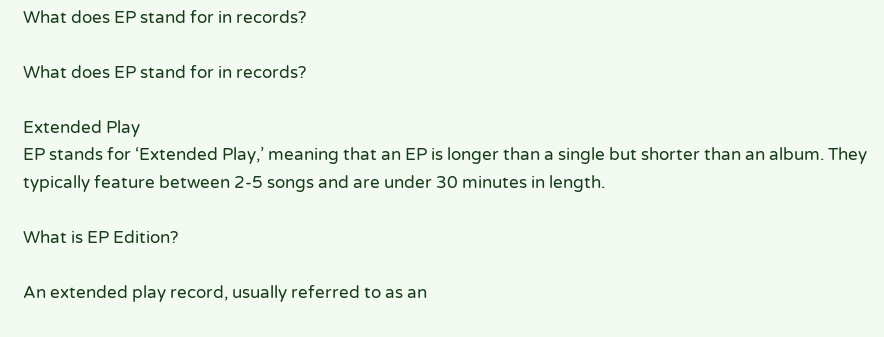What does EP stand for in records?

What does EP stand for in records?

Extended Play
EP stands for ‘Extended Play,’ meaning that an EP is longer than a single but shorter than an album. They typically feature between 2-5 songs and are under 30 minutes in length.

What is EP Edition?

An extended play record, usually referred to as an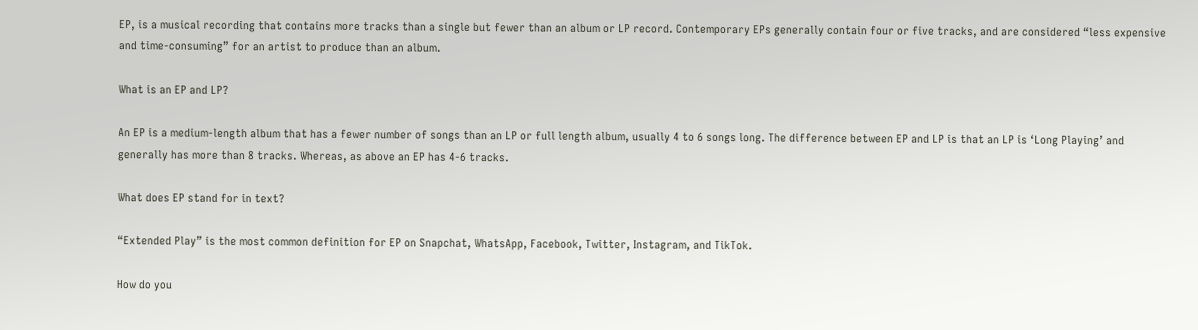EP, is a musical recording that contains more tracks than a single but fewer than an album or LP record. Contemporary EPs generally contain four or five tracks, and are considered “less expensive and time-consuming” for an artist to produce than an album.

What is an EP and LP?

An EP is a medium-length album that has a fewer number of songs than an LP or full length album, usually 4 to 6 songs long. The difference between EP and LP is that an LP is ‘Long Playing’ and generally has more than 8 tracks. Whereas, as above an EP has 4-6 tracks.

What does EP stand for in text?

“Extended Play” is the most common definition for EP on Snapchat, WhatsApp, Facebook, Twitter, Instagram, and TikTok.

How do you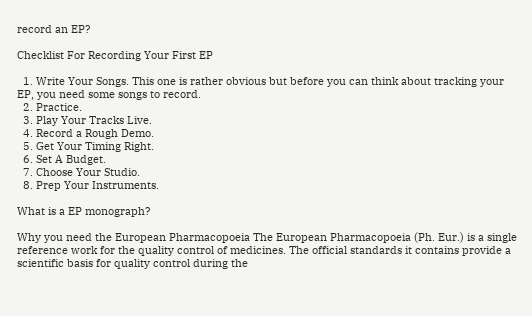record an EP?

Checklist For Recording Your First EP

  1. Write Your Songs. This one is rather obvious but before you can think about tracking your EP, you need some songs to record.
  2. Practice.
  3. Play Your Tracks Live.
  4. Record a Rough Demo.
  5. Get Your Timing Right.
  6. Set A Budget.
  7. Choose Your Studio.
  8. Prep Your Instruments.

What is a EP monograph?

Why you need the European Pharmacopoeia The European Pharmacopoeia (Ph. Eur.) is a single reference work for the quality control of medicines. The official standards it contains provide a scientific basis for quality control during the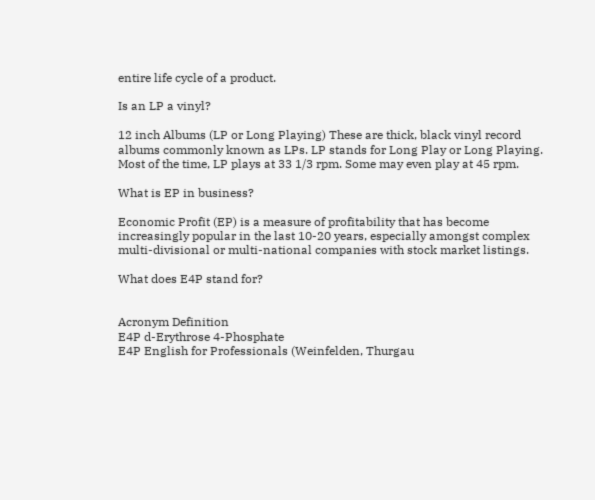entire life cycle of a product.

Is an LP a vinyl?

12 inch Albums (LP or Long Playing) These are thick, black vinyl record albums commonly known as LPs. LP stands for Long Play or Long Playing. Most of the time, LP plays at 33 1/3 rpm. Some may even play at 45 rpm.

What is EP in business?

Economic Profit (EP) is a measure of profitability that has become increasingly popular in the last 10-20 years, especially amongst complex multi-divisional or multi-national companies with stock market listings.

What does E4P stand for?


Acronym Definition
E4P d-Erythrose 4-Phosphate
E4P English for Professionals (Weinfelden, Thurgau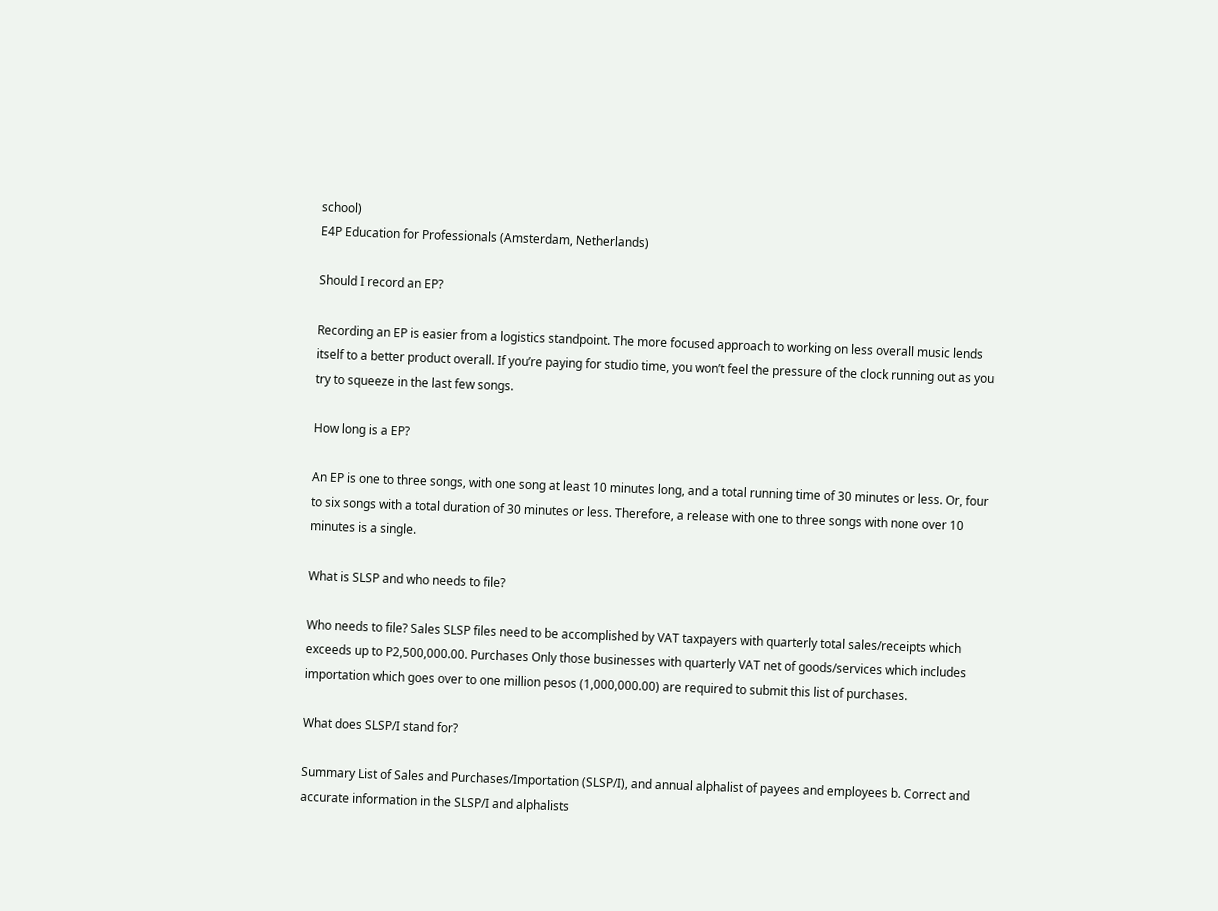school)
E4P Education for Professionals (Amsterdam, Netherlands)

Should I record an EP?

Recording an EP is easier from a logistics standpoint. The more focused approach to working on less overall music lends itself to a better product overall. If you’re paying for studio time, you won’t feel the pressure of the clock running out as you try to squeeze in the last few songs.

How long is a EP?

An EP is one to three songs, with one song at least 10 minutes long, and a total running time of 30 minutes or less. Or, four to six songs with a total duration of 30 minutes or less. Therefore, a release with one to three songs with none over 10 minutes is a single.

What is SLSP and who needs to file?

Who needs to file? Sales SLSP files need to be accomplished by VAT taxpayers with quarterly total sales/receipts which exceeds up to P2,500,000.00. Purchases Only those businesses with quarterly VAT net of goods/services which includes importation which goes over to one million pesos (1,000,000.00) are required to submit this list of purchases.

What does SLSP/I stand for?

Summary List of Sales and Purchases/Importation (SLSP/I), and annual alphalist of payees and employees b. Correct and accurate information in the SLSP/I and alphalists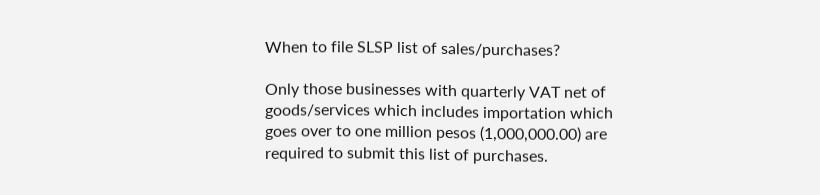When to file SLSP list of sales/purchases?

Only those businesses with quarterly VAT net of goods/services which includes importation which goes over to one million pesos (1,000,000.00) are required to submit this list of purchases.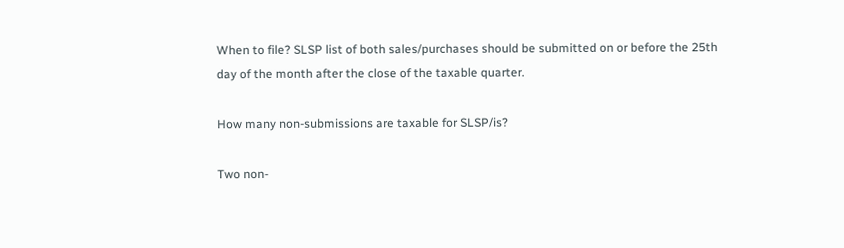When to file? SLSP list of both sales/purchases should be submitted on or before the 25th day of the month after the close of the taxable quarter.

How many non-submissions are taxable for SLSP/is?

Two non-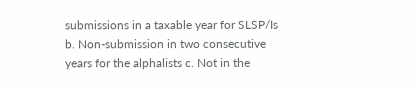submissions in a taxable year for SLSP/Is b. Non-submission in two consecutive years for the alphalists c. Not in the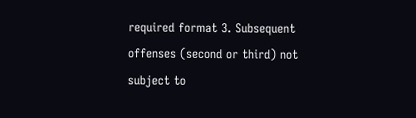required format 3. Subsequent offenses (second or third) not subject to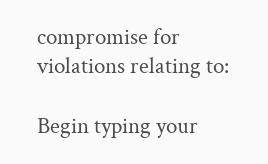compromise for violations relating to:

Begin typing your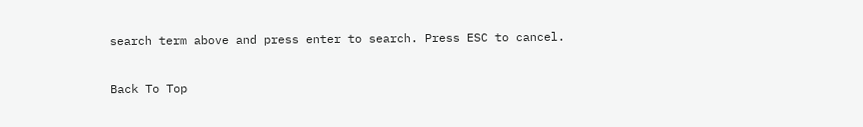search term above and press enter to search. Press ESC to cancel.

Back To Top